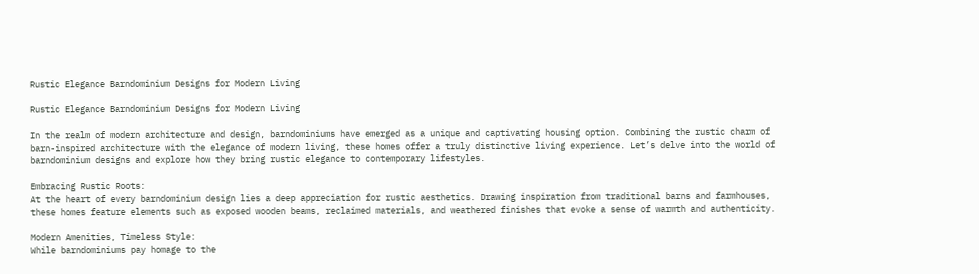Rustic Elegance Barndominium Designs for Modern Living

Rustic Elegance Barndominium Designs for Modern Living

In the realm of modern architecture and design, barndominiums have emerged as a unique and captivating housing option. Combining the rustic charm of barn-inspired architecture with the elegance of modern living, these homes offer a truly distinctive living experience. Let’s delve into the world of barndominium designs and explore how they bring rustic elegance to contemporary lifestyles.

Embracing Rustic Roots:
At the heart of every barndominium design lies a deep appreciation for rustic aesthetics. Drawing inspiration from traditional barns and farmhouses, these homes feature elements such as exposed wooden beams, reclaimed materials, and weathered finishes that evoke a sense of warmth and authenticity.

Modern Amenities, Timeless Style:
While barndominiums pay homage to the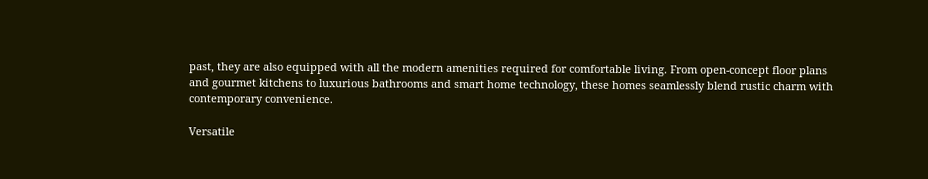past, they are also equipped with all the modern amenities required for comfortable living. From open-concept floor plans and gourmet kitchens to luxurious bathrooms and smart home technology, these homes seamlessly blend rustic charm with contemporary convenience.

Versatile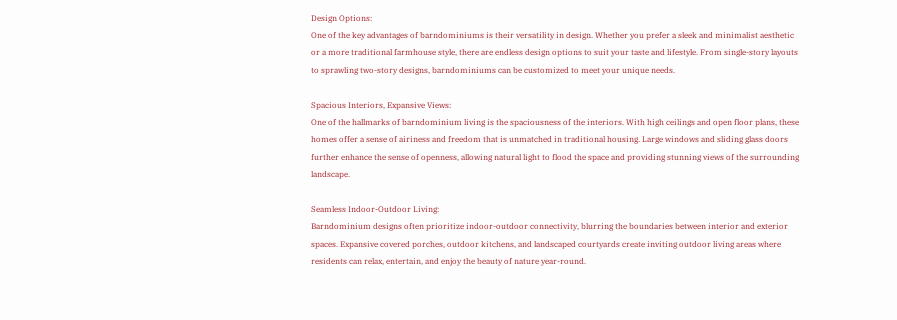Design Options:
One of the key advantages of barndominiums is their versatility in design. Whether you prefer a sleek and minimalist aesthetic or a more traditional farmhouse style, there are endless design options to suit your taste and lifestyle. From single-story layouts to sprawling two-story designs, barndominiums can be customized to meet your unique needs.

Spacious Interiors, Expansive Views:
One of the hallmarks of barndominium living is the spaciousness of the interiors. With high ceilings and open floor plans, these homes offer a sense of airiness and freedom that is unmatched in traditional housing. Large windows and sliding glass doors further enhance the sense of openness, allowing natural light to flood the space and providing stunning views of the surrounding landscape.

Seamless Indoor-Outdoor Living:
Barndominium designs often prioritize indoor-outdoor connectivity, blurring the boundaries between interior and exterior spaces. Expansive covered porches, outdoor kitchens, and landscaped courtyards create inviting outdoor living areas where residents can relax, entertain, and enjoy the beauty of nature year-round.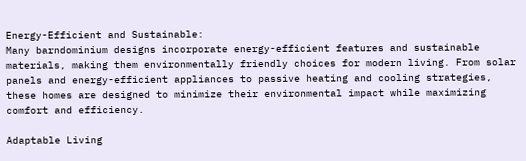Energy-Efficient and Sustainable:
Many barndominium designs incorporate energy-efficient features and sustainable materials, making them environmentally friendly choices for modern living. From solar panels and energy-efficient appliances to passive heating and cooling strategies, these homes are designed to minimize their environmental impact while maximizing comfort and efficiency.

Adaptable Living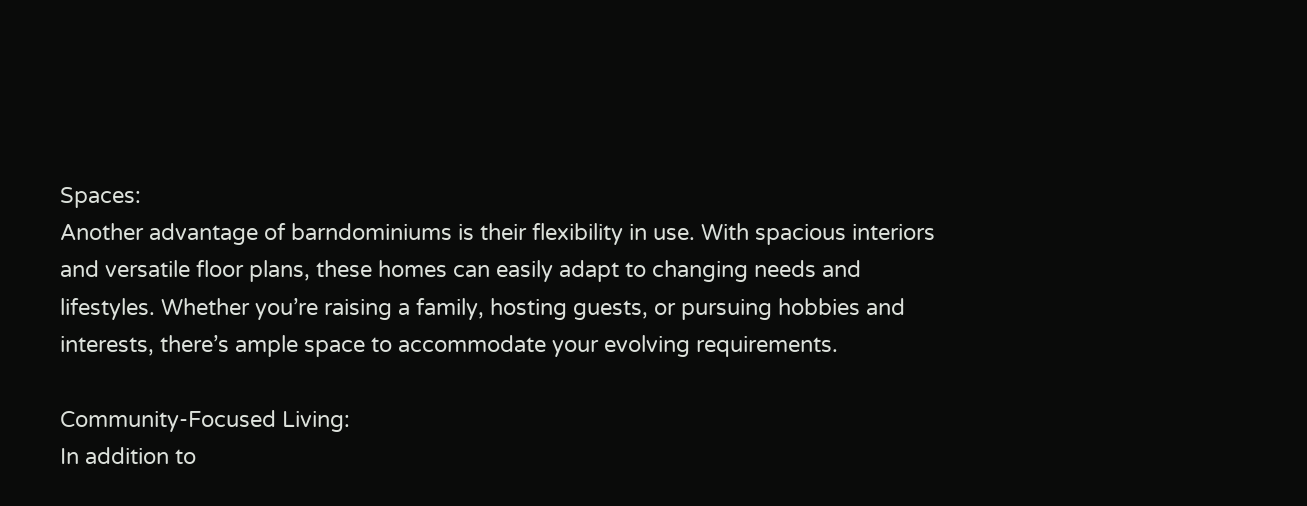Spaces:
Another advantage of barndominiums is their flexibility in use. With spacious interiors and versatile floor plans, these homes can easily adapt to changing needs and lifestyles. Whether you’re raising a family, hosting guests, or pursuing hobbies and interests, there’s ample space to accommodate your evolving requirements.

Community-Focused Living:
In addition to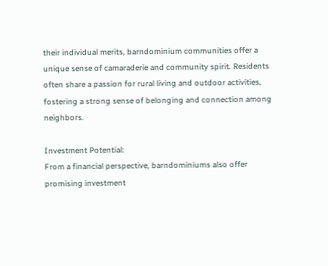their individual merits, barndominium communities offer a unique sense of camaraderie and community spirit. Residents often share a passion for rural living and outdoor activities, fostering a strong sense of belonging and connection among neighbors.

Investment Potential:
From a financial perspective, barndominiums also offer promising investment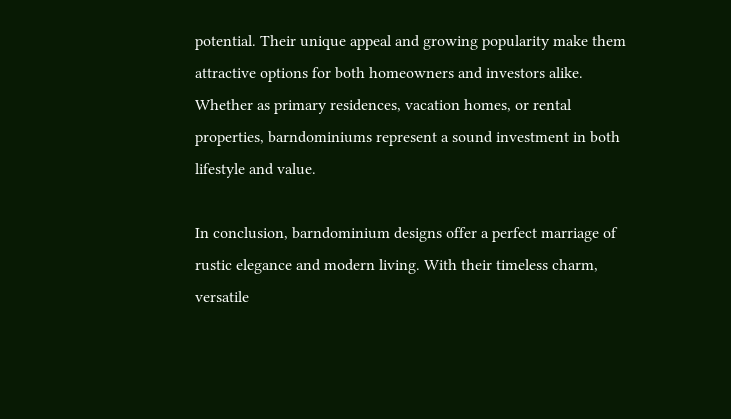potential. Their unique appeal and growing popularity make them attractive options for both homeowners and investors alike. Whether as primary residences, vacation homes, or rental properties, barndominiums represent a sound investment in both lifestyle and value.

In conclusion, barndominium designs offer a perfect marriage of rustic elegance and modern living. With their timeless charm, versatile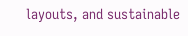layouts, and sustainable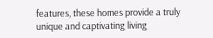features, these homes provide a truly unique and captivating living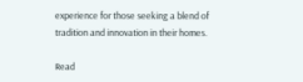experience for those seeking a blend of tradition and innovation in their homes.

Read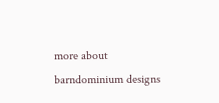more about barndominium designs